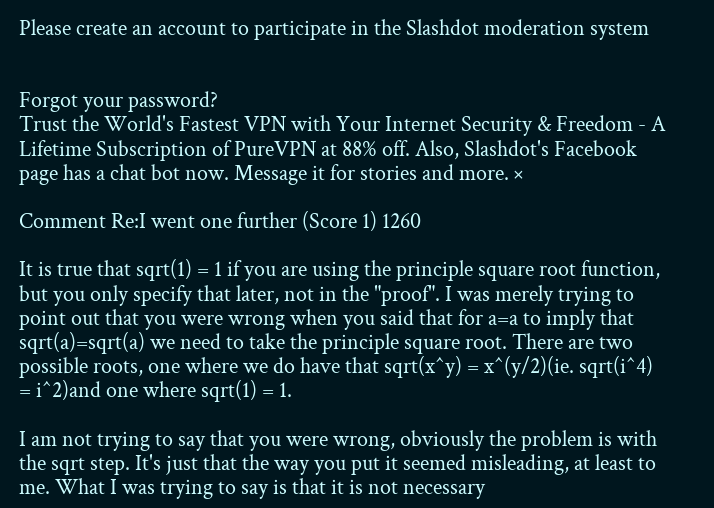Please create an account to participate in the Slashdot moderation system


Forgot your password?
Trust the World's Fastest VPN with Your Internet Security & Freedom - A Lifetime Subscription of PureVPN at 88% off. Also, Slashdot's Facebook page has a chat bot now. Message it for stories and more. ×

Comment Re:I went one further (Score 1) 1260

It is true that sqrt(1) = 1 if you are using the principle square root function, but you only specify that later, not in the "proof". I was merely trying to point out that you were wrong when you said that for a=a to imply that sqrt(a)=sqrt(a) we need to take the principle square root. There are two possible roots, one where we do have that sqrt(x^y) = x^(y/2)(ie. sqrt(i^4) = i^2)and one where sqrt(1) = 1.

I am not trying to say that you were wrong, obviously the problem is with the sqrt step. It's just that the way you put it seemed misleading, at least to me. What I was trying to say is that it is not necessary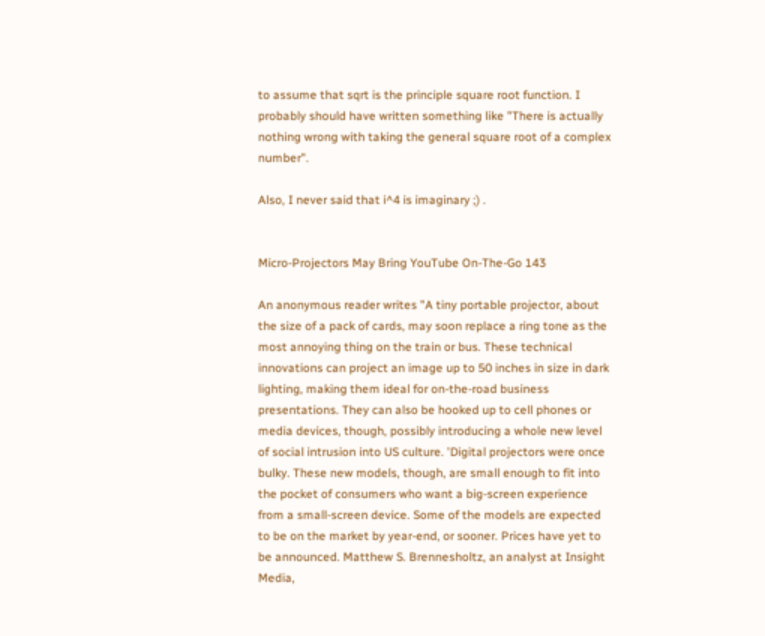to assume that sqrt is the principle square root function. I probably should have written something like "There is actually nothing wrong with taking the general square root of a complex number".

Also, I never said that i^4 is imaginary ;) .


Micro-Projectors May Bring YouTube On-The-Go 143

An anonymous reader writes "A tiny portable projector, about the size of a pack of cards, may soon replace a ring tone as the most annoying thing on the train or bus. These technical innovations can project an image up to 50 inches in size in dark lighting, making them ideal for on-the-road business presentations. They can also be hooked up to cell phones or media devices, though, possibly introducing a whole new level of social intrusion into US culture. 'Digital projectors were once bulky. These new models, though, are small enough to fit into the pocket of consumers who want a big-screen experience from a small-screen device. Some of the models are expected to be on the market by year-end, or sooner. Prices have yet to be announced. Matthew S. Brennesholtz, an analyst at Insight Media,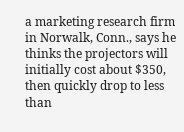a marketing research firm in Norwalk, Conn., says he thinks the projectors will initially cost about $350, then quickly drop to less than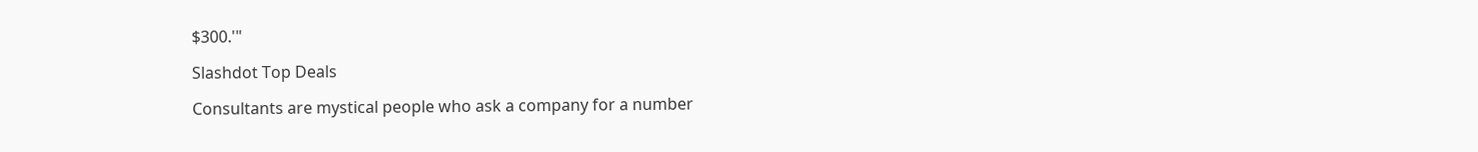$300.'"

Slashdot Top Deals

Consultants are mystical people who ask a company for a number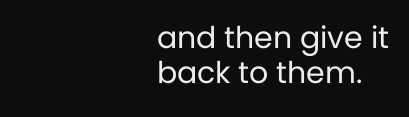and then give it back to them.